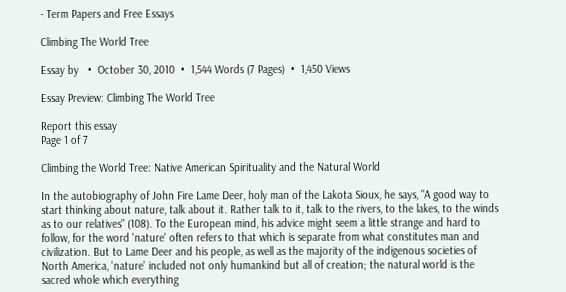- Term Papers and Free Essays

Climbing The World Tree

Essay by   •  October 30, 2010  •  1,544 Words (7 Pages)  •  1,450 Views

Essay Preview: Climbing The World Tree

Report this essay
Page 1 of 7

Climbing the World Tree: Native American Spirituality and the Natural World

In the autobiography of John Fire Lame Deer, holy man of the Lakota Sioux, he says, "A good way to start thinking about nature, talk about it. Rather talk to it, talk to the rivers, to the lakes, to the winds as to our relatives" (108). To the European mind, his advice might seem a little strange and hard to follow, for the word 'nature' often refers to that which is separate from what constitutes man and civilization. But to Lame Deer and his people, as well as the majority of the indigenous societies of North America, 'nature' included not only humankind but all of creation; the natural world is the sacred whole which everything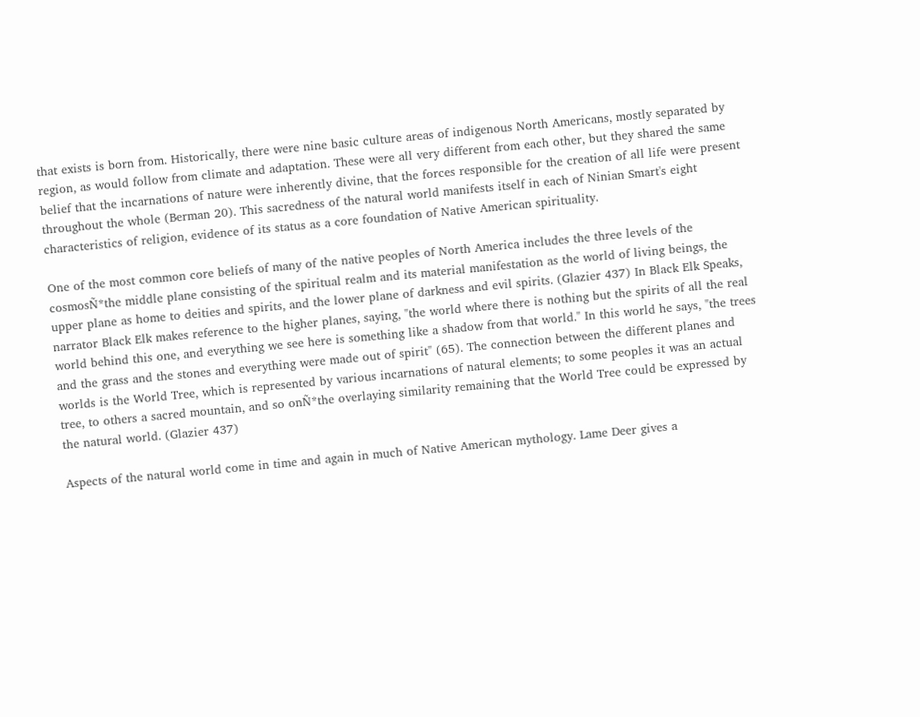that exists is born from. Historically, there were nine basic culture areas of indigenous North Americans, mostly separated by region, as would follow from climate and adaptation. These were all very different from each other, but they shared the same belief that the incarnations of nature were inherently divine, that the forces responsible for the creation of all life were present throughout the whole (Berman 20). This sacredness of the natural world manifests itself in each of Ninian Smart's eight characteristics of religion, evidence of its status as a core foundation of Native American spirituality.

One of the most common core beliefs of many of the native peoples of North America includes the three levels of the cosmosÑ*the middle plane consisting of the spiritual realm and its material manifestation as the world of living beings, the upper plane as home to deities and spirits, and the lower plane of darkness and evil spirits. (Glazier 437) In Black Elk Speaks, narrator Black Elk makes reference to the higher planes, saying, "the world where there is nothing but the spirits of all the real world behind this one, and everything we see here is something like a shadow from that world." In this world he says, "the trees and the grass and the stones and everything were made out of spirit" (65). The connection between the different planes and worlds is the World Tree, which is represented by various incarnations of natural elements; to some peoples it was an actual tree, to others a sacred mountain, and so onÑ*the overlaying similarity remaining that the World Tree could be expressed by the natural world. (Glazier 437)

Aspects of the natural world come in time and again in much of Native American mythology. Lame Deer gives a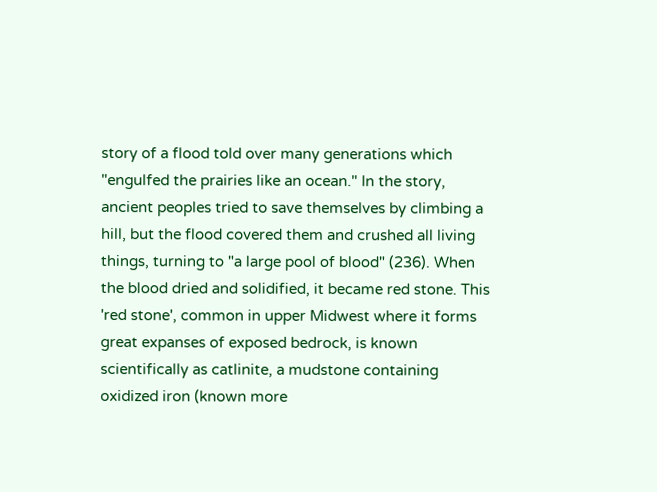story of a flood told over many generations which "engulfed the prairies like an ocean." In the story, ancient peoples tried to save themselves by climbing a hill, but the flood covered them and crushed all living things, turning to "a large pool of blood" (236). When the blood dried and solidified, it became red stone. This 'red stone', common in upper Midwest where it forms great expanses of exposed bedrock, is known scientifically as catlinite, a mudstone containing oxidized iron (known more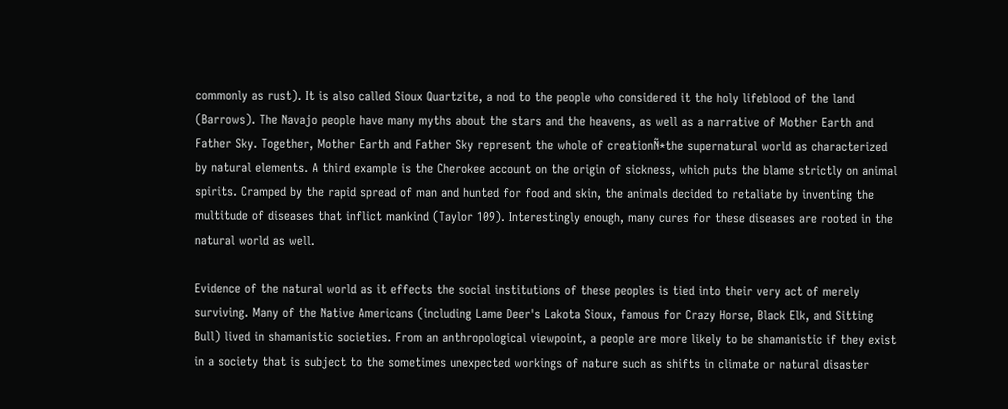commonly as rust). It is also called Sioux Quartzite, a nod to the people who considered it the holy lifeblood of the land (Barrows). The Navajo people have many myths about the stars and the heavens, as well as a narrative of Mother Earth and Father Sky. Together, Mother Earth and Father Sky represent the whole of creationÑ*the supernatural world as characterized by natural elements. A third example is the Cherokee account on the origin of sickness, which puts the blame strictly on animal spirits. Cramped by the rapid spread of man and hunted for food and skin, the animals decided to retaliate by inventing the multitude of diseases that inflict mankind (Taylor 109). Interestingly enough, many cures for these diseases are rooted in the natural world as well.

Evidence of the natural world as it effects the social institutions of these peoples is tied into their very act of merely surviving. Many of the Native Americans (including Lame Deer's Lakota Sioux, famous for Crazy Horse, Black Elk, and Sitting Bull) lived in shamanistic societies. From an anthropological viewpoint, a people are more likely to be shamanistic if they exist in a society that is subject to the sometimes unexpected workings of nature such as shifts in climate or natural disaster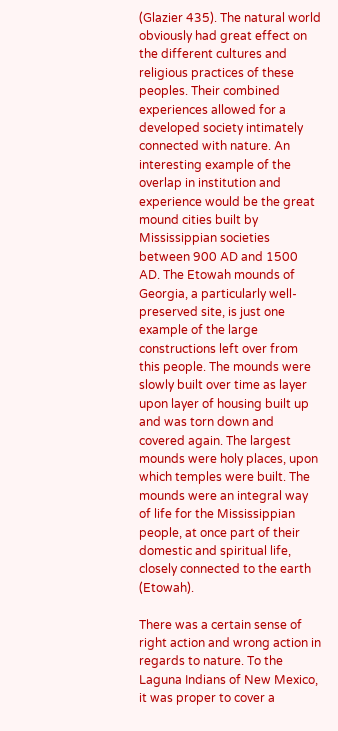(Glazier 435). The natural world obviously had great effect on the different cultures and religious practices of these peoples. Their combined experiences allowed for a developed society intimately connected with nature. An interesting example of the overlap in institution and experience would be the great mound cities built by Mississippian societies between 900 AD and 1500 AD. The Etowah mounds of Georgia, a particularly well-preserved site, is just one example of the large constructions left over from this people. The mounds were slowly built over time as layer upon layer of housing built up and was torn down and covered again. The largest mounds were holy places, upon which temples were built. The mounds were an integral way of life for the Mississippian people, at once part of their domestic and spiritual life, closely connected to the earth (Etowah).

There was a certain sense of right action and wrong action in regards to nature. To the Laguna Indians of New Mexico, it was proper to cover a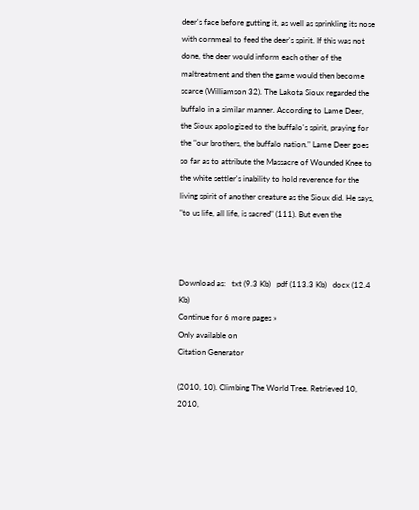deer's face before gutting it, as well as sprinkling its nose with cornmeal to feed the deer's spirit. If this was not done, the deer would inform each other of the maltreatment and then the game would then become scarce (Williamson 32). The Lakota Sioux regarded the buffalo in a similar manner. According to Lame Deer, the Sioux apologized to the buffalo's spirit, praying for the "our brothers, the buffalo nation." Lame Deer goes so far as to attribute the Massacre of Wounded Knee to the white settler's inability to hold reverence for the living spirit of another creature as the Sioux did. He says, "to us life, all life, is sacred" (111). But even the



Download as:   txt (9.3 Kb)   pdf (113.3 Kb)   docx (12.4 Kb)
Continue for 6 more pages »
Only available on
Citation Generator

(2010, 10). Climbing The World Tree. Retrieved 10, 2010,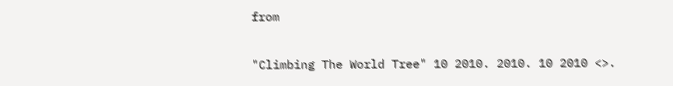from

"Climbing The World Tree" 10 2010. 2010. 10 2010 <>.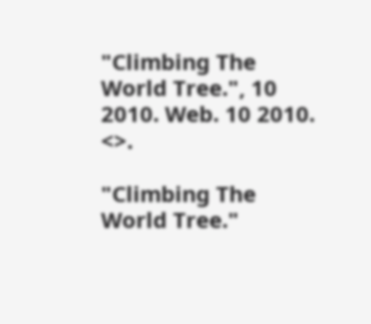"Climbing The World Tree.", 10 2010. Web. 10 2010. <>.

"Climbing The World Tree."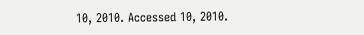10, 2010. Accessed 10, 2010.